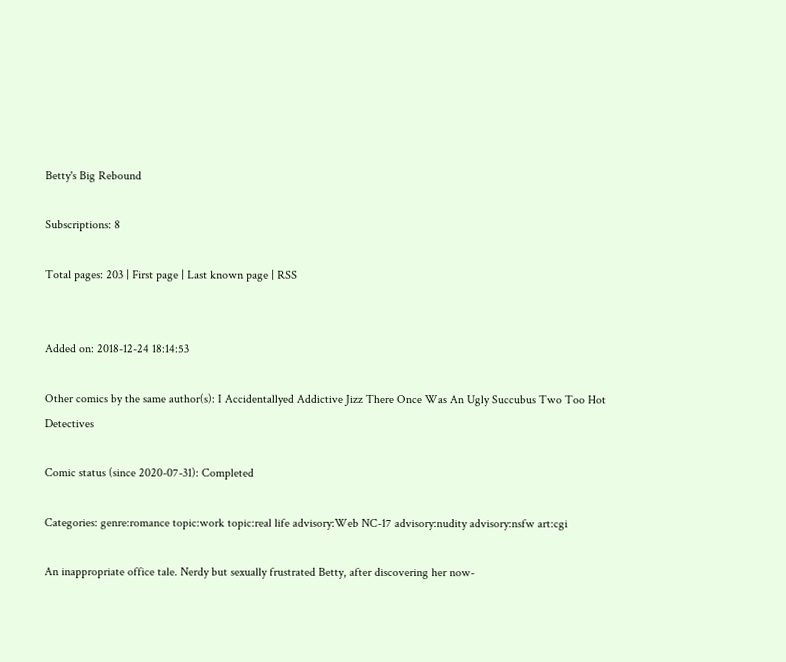Betty's Big Rebound

Subscriptions: 8

Total pages: 203 | First page | Last known page | RSS


Added on: 2018-12-24 18:14:53

Other comics by the same author(s): I Accidentallyed Addictive Jizz There Once Was An Ugly Succubus Two Too Hot Detectives

Comic status (since 2020-07-31): Completed

Categories: genre:romance topic:work topic:real life advisory:Web NC-17 advisory:nudity advisory:nsfw art:cgi

An inappropriate office tale. Nerdy but sexually frustrated Betty, after discovering her now-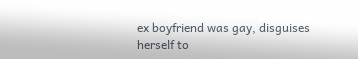ex boyfriend was gay, disguises herself to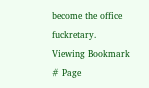become the office fuckretary.
Viewing Bookmark
# Page